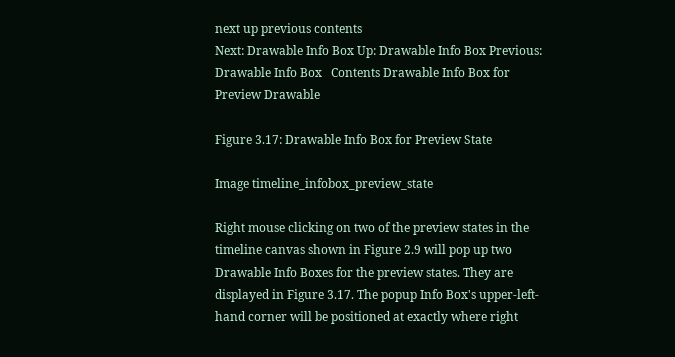next up previous contents
Next: Drawable Info Box Up: Drawable Info Box Previous: Drawable Info Box   Contents Drawable Info Box for Preview Drawable

Figure 3.17: Drawable Info Box for Preview State

Image timeline_infobox_preview_state

Right mouse clicking on two of the preview states in the timeline canvas shown in Figure 2.9 will pop up two Drawable Info Boxes for the preview states. They are displayed in Figure 3.17. The popup Info Box's upper-left-hand corner will be positioned at exactly where right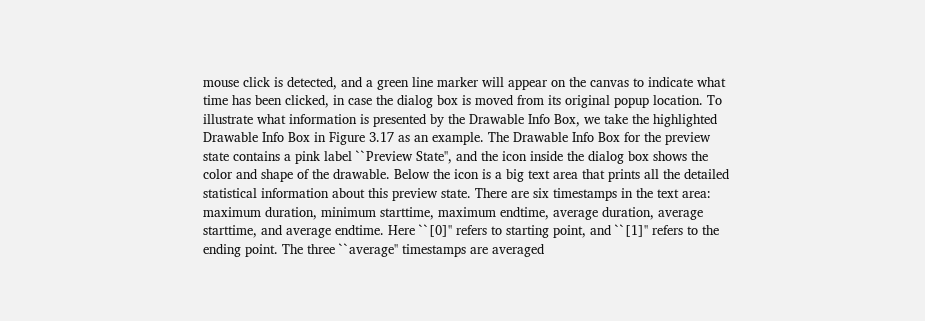mouse click is detected, and a green line marker will appear on the canvas to indicate what time has been clicked, in case the dialog box is moved from its original popup location. To illustrate what information is presented by the Drawable Info Box, we take the highlighted Drawable Info Box in Figure 3.17 as an example. The Drawable Info Box for the preview state contains a pink label ``Preview State'', and the icon inside the dialog box shows the color and shape of the drawable. Below the icon is a big text area that prints all the detailed statistical information about this preview state. There are six timestamps in the text area: maximum duration, minimum starttime, maximum endtime, average duration, average starttime, and average endtime. Here ``[0]'' refers to starting point, and ``[1]'' refers to the ending point. The three ``average'' timestamps are averaged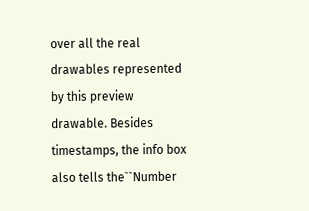over all the real drawables represented by this preview drawable. Besides timestamps, the info box also tells the``Number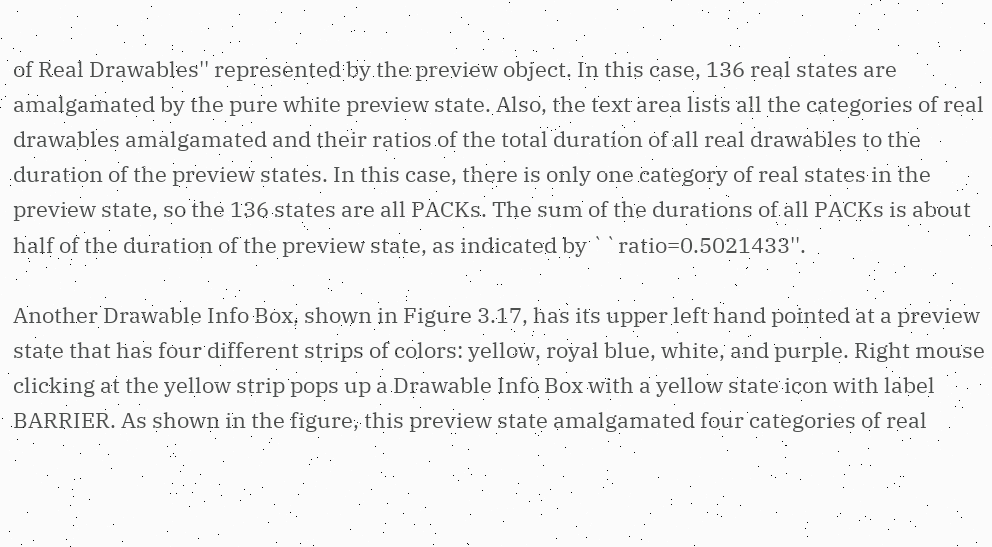of Real Drawables'' represented by the preview object. In this case, 136 real states are amalgamated by the pure white preview state. Also, the text area lists all the categories of real drawables amalgamated and their ratios of the total duration of all real drawables to the duration of the preview states. In this case, there is only one category of real states in the preview state, so the 136 states are all PACKs. The sum of the durations of all PACKs is about half of the duration of the preview state, as indicated by ``ratio=0.5021433''.

Another Drawable Info Box, shown in Figure 3.17, has its upper left hand pointed at a preview state that has four different strips of colors: yellow, royal blue, white, and purple. Right mouse clicking at the yellow strip pops up a Drawable Info Box with a yellow state icon with label BARRIER. As shown in the figure, this preview state amalgamated four categories of real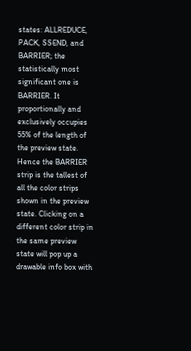states: ALLREDUCE, PACK, SSEND, and BARRIER; the statistically most significant one is BARRIER. It proportionally and exclusively occupies 55% of the length of the preview state. Hence the BARRIER strip is the tallest of all the color strips shown in the preview state. Clicking on a different color strip in the same preview state will pop up a drawable info box with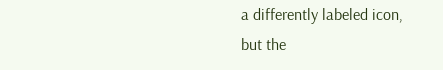a differently labeled icon, but the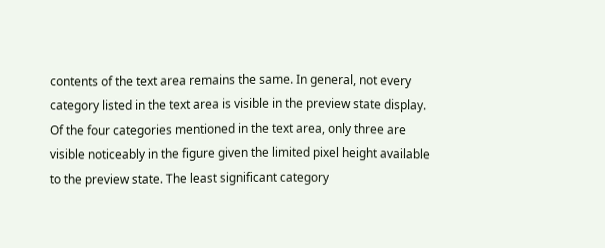contents of the text area remains the same. In general, not every category listed in the text area is visible in the preview state display. Of the four categories mentioned in the text area, only three are visible noticeably in the figure given the limited pixel height available to the preview state. The least significant category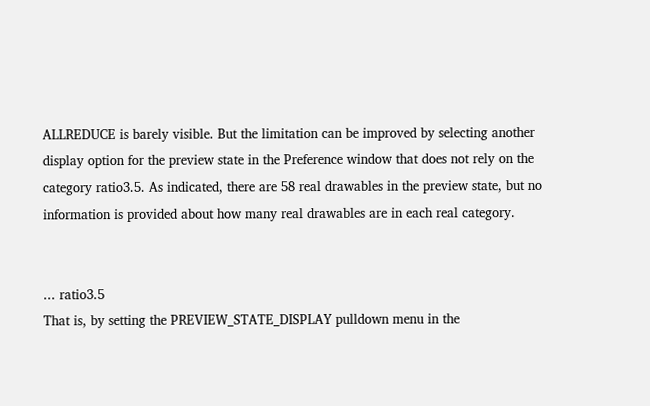ALLREDUCE is barely visible. But the limitation can be improved by selecting another display option for the preview state in the Preference window that does not rely on the category ratio3.5. As indicated, there are 58 real drawables in the preview state, but no information is provided about how many real drawables are in each real category.


... ratio3.5
That is, by setting the PREVIEW_STATE_DISPLAY pulldown menu in the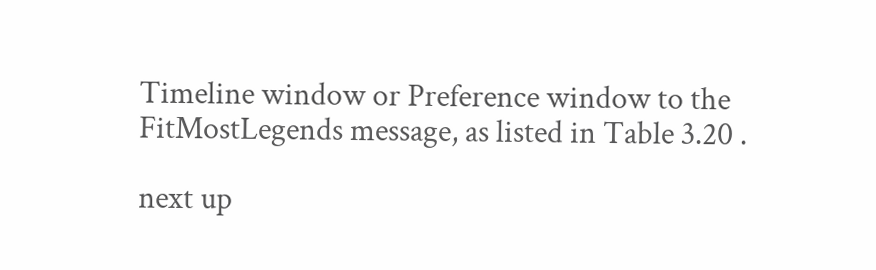Timeline window or Preference window to the FitMostLegends message, as listed in Table 3.20 .

next up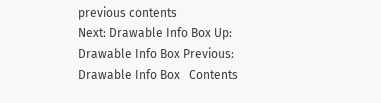previous contents
Next: Drawable Info Box Up: Drawable Info Box Previous: Drawable Info Box   Contents